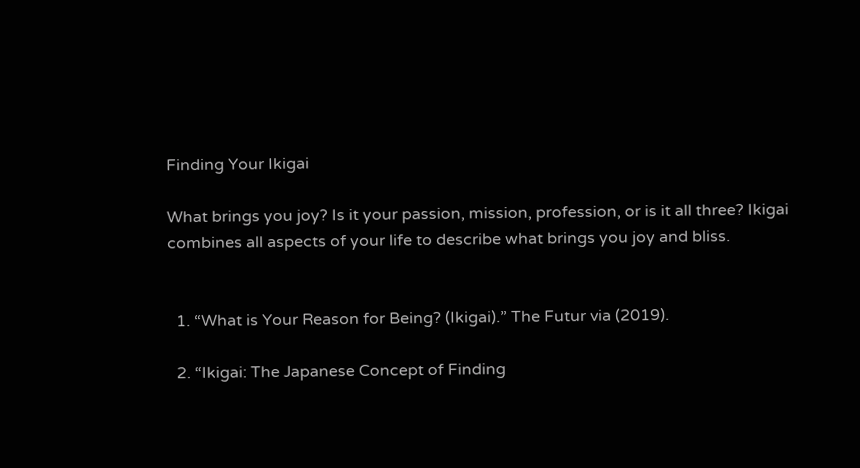Finding Your Ikigai

What brings you joy? Is it your passion, mission, profession, or is it all three? Ikigai combines all aspects of your life to describe what brings you joy and bliss.


  1. “What is Your Reason for Being? (Ikigai).” The Futur via (2019).

  2. “Ikigai: The Japanese Concept of Finding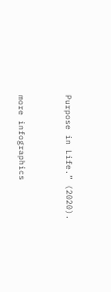Purpose in Life.” (2020).


more infographics